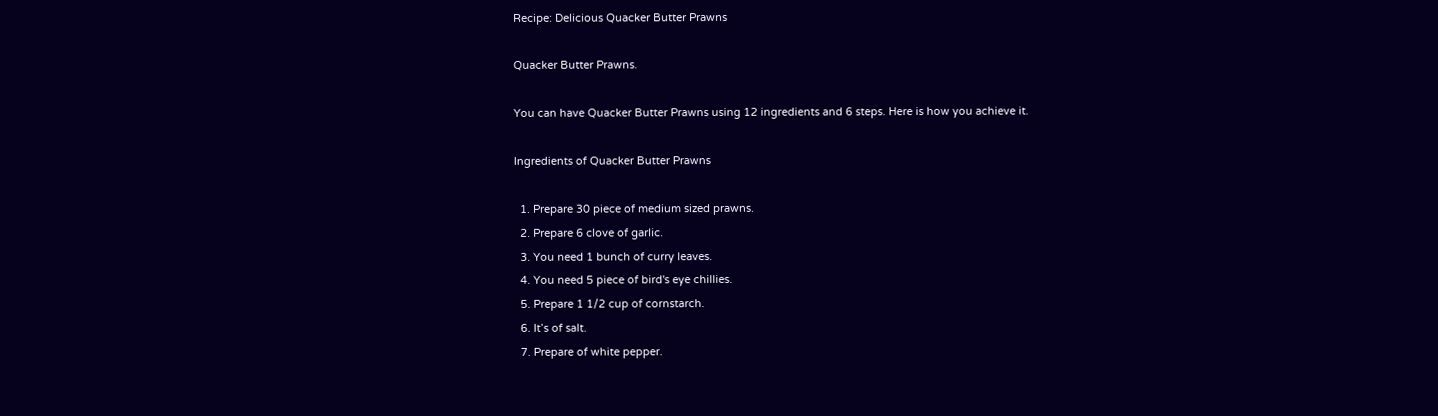Recipe: Delicious Quacker Butter Prawns

Quacker Butter Prawns.

You can have Quacker Butter Prawns using 12 ingredients and 6 steps. Here is how you achieve it.

Ingredients of Quacker Butter Prawns

  1. Prepare 30 piece of medium sized prawns.
  2. Prepare 6 clove of garlic.
  3. You need 1 bunch of curry leaves.
  4. You need 5 piece of bird's eye chillies.
  5. Prepare 1 1/2 cup of cornstarch.
  6. It’s of salt.
  7. Prepare of white pepper.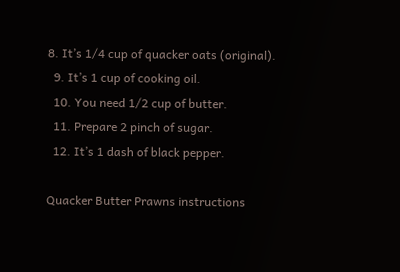8. It’s 1/4 cup of quacker oats (original).
  9. It’s 1 cup of cooking oil.
  10. You need 1/2 cup of butter.
  11. Prepare 2 pinch of sugar.
  12. It’s 1 dash of black pepper.

Quacker Butter Prawns instructions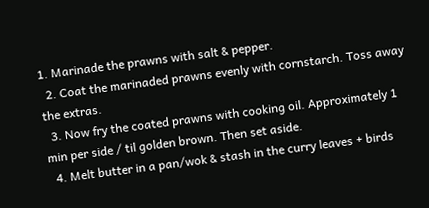1. Marinade the prawns with salt & pepper.
  2. Coat the marinaded prawns evenly with cornstarch. Toss away the extras.
  3. Now fry the coated prawns with cooking oil. Approximately 1 min per side / til golden brown. Then set aside.
  4. Melt butter in a pan/wok & stash in the curry leaves + birds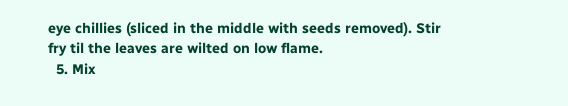eye chillies (sliced in the middle with seeds removed). Stir fry til the leaves are wilted on low flame.
  5. Mix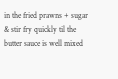in the fried prawns + sugar & stir fry quickly til the butter sauce is well mixed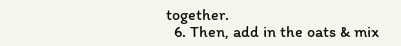together.
  6. Then, add in the oats & mix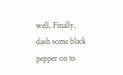well. Finally, dash some black pepper on to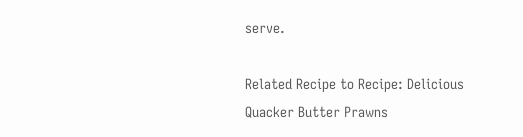serve.

Related Recipe to Recipe: Delicious Quacker Butter Prawns